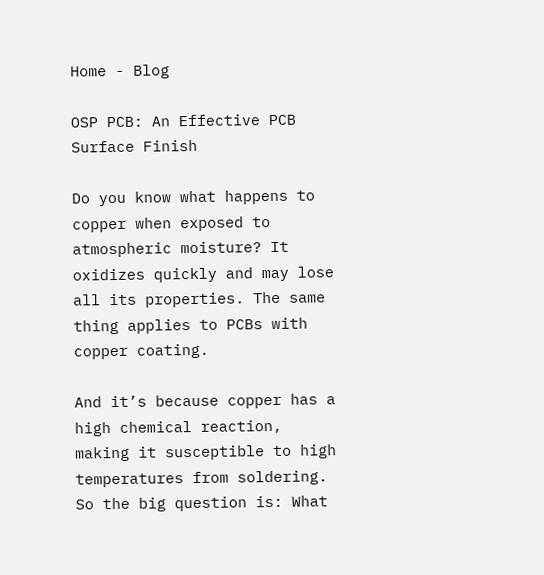Home - Blog

OSP PCB: An Effective PCB Surface Finish

Do you know what happens to copper when exposed to atmospheric moisture? It oxidizes quickly and may lose all its properties. The same thing applies to PCBs with copper coating.

And it’s because copper has a high chemical reaction, making it susceptible to high temperatures from soldering. So the big question is: What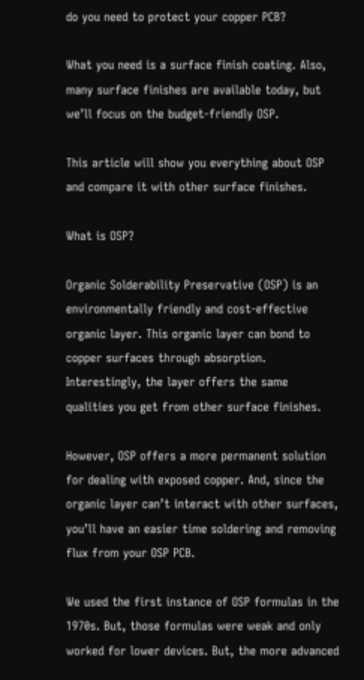do you need to protect your copper PCB?

What you need is a surface finish coating. Also, many surface finishes are available today, but we’ll focus on the budget-friendly OSP.

This article will show you everything about OSP and compare it with other surface finishes.

What is OSP?

Organic Solderability Preservative (OSP) is an environmentally friendly and cost-effective organic layer. This organic layer can bond to copper surfaces through absorption. Interestingly, the layer offers the same qualities you get from other surface finishes.

However, OSP offers a more permanent solution for dealing with exposed copper. And, since the organic layer can’t interact with other surfaces, you’ll have an easier time soldering and removing flux from your OSP PCB.

We used the first instance of OSP formulas in the 1970s. But, those formulas were weak and only worked for lower devices. But, the more advanced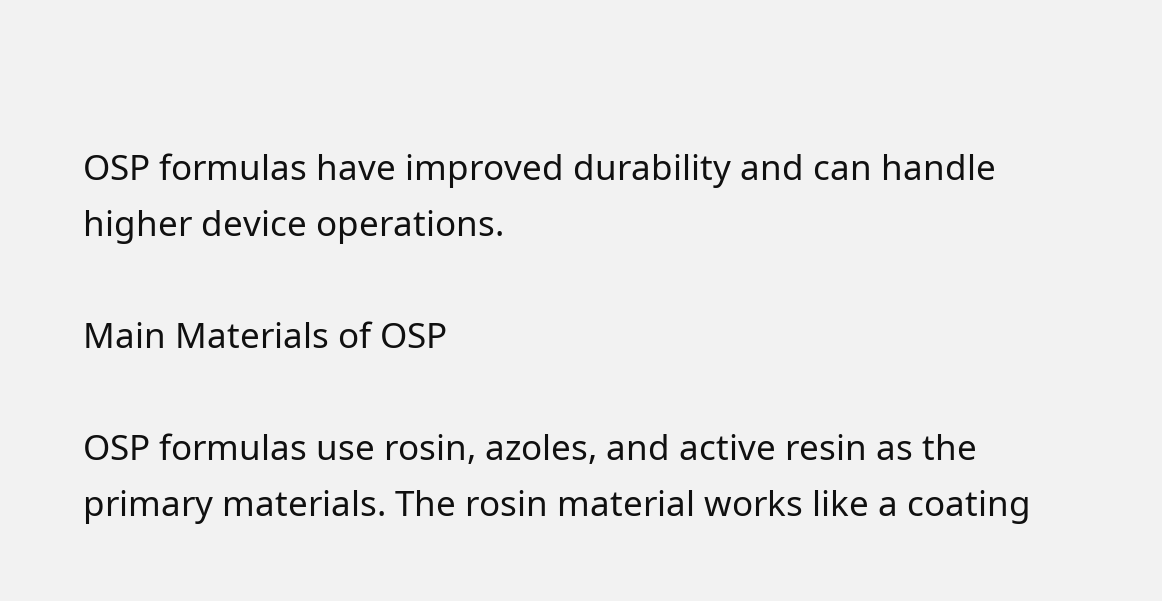OSP formulas have improved durability and can handle higher device operations.

Main Materials of OSP

OSP formulas use rosin, azoles, and active resin as the primary materials. The rosin material works like a coating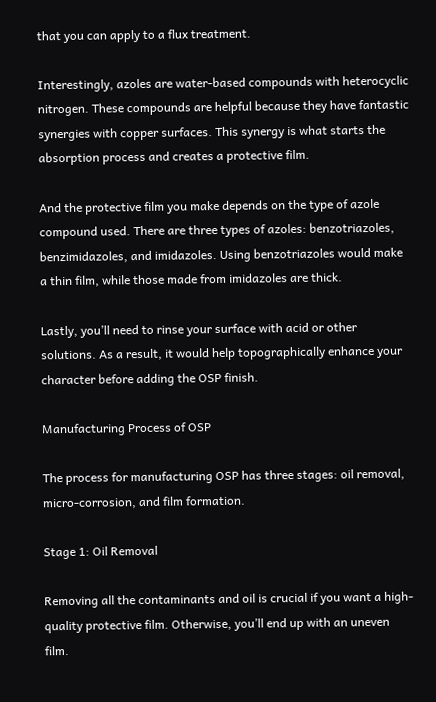that you can apply to a flux treatment.

Interestingly, azoles are water-based compounds with heterocyclic nitrogen. These compounds are helpful because they have fantastic synergies with copper surfaces. This synergy is what starts the absorption process and creates a protective film.

And the protective film you make depends on the type of azole compound used. There are three types of azoles: benzotriazoles, benzimidazoles, and imidazoles. Using benzotriazoles would make a thin film, while those made from imidazoles are thick.

Lastly, you’ll need to rinse your surface with acid or other solutions. As a result, it would help topographically enhance your character before adding the OSP finish.

Manufacturing Process of OSP

The process for manufacturing OSP has three stages: oil removal, micro-corrosion, and film formation.

Stage 1: Oil Removal

Removing all the contaminants and oil is crucial if you want a high-quality protective film. Otherwise, you’ll end up with an uneven film.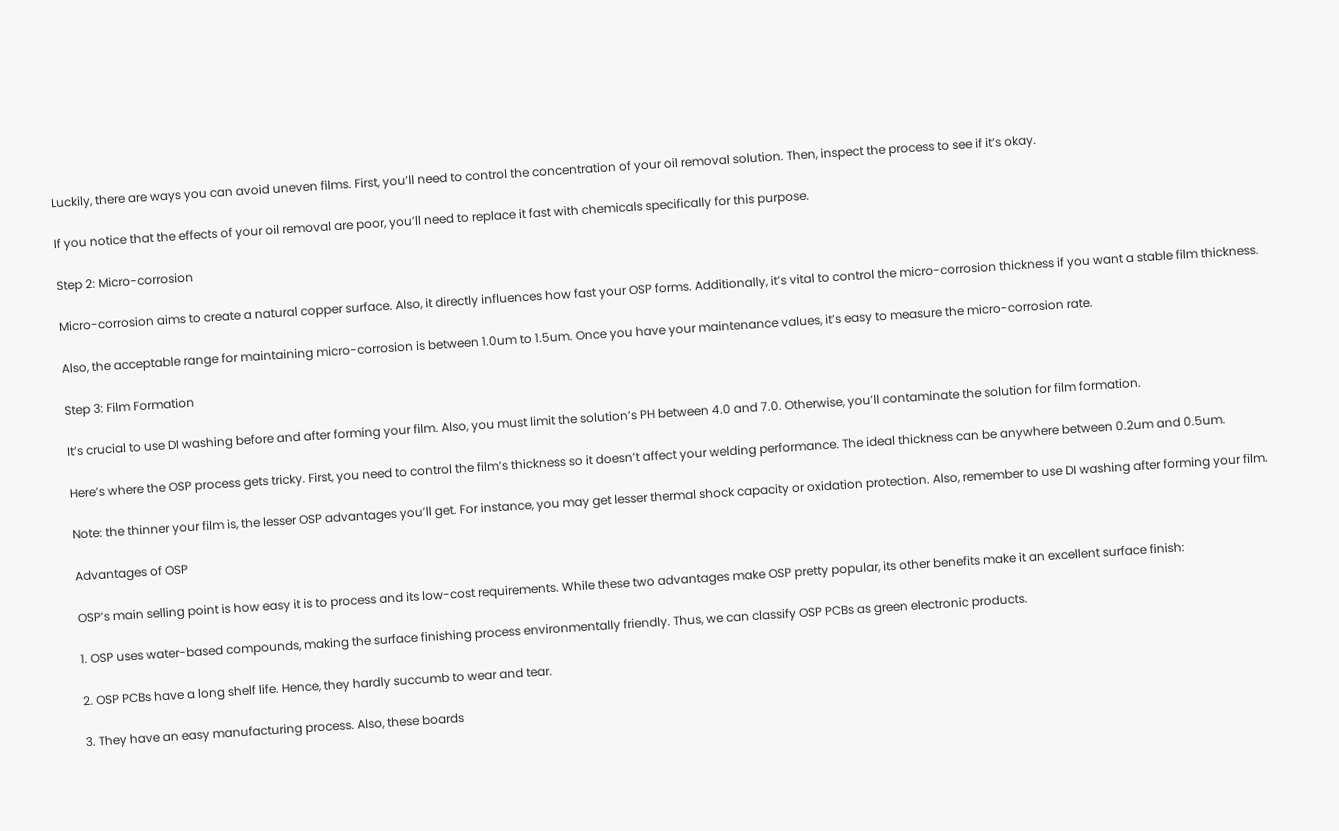Luckily, there are ways you can avoid uneven films. First, you’ll need to control the concentration of your oil removal solution. Then, inspect the process to see if it’s okay.

If you notice that the effects of your oil removal are poor, you’ll need to replace it fast with chemicals specifically for this purpose.

Step 2: Micro-corrosion

Micro-corrosion aims to create a natural copper surface. Also, it directly influences how fast your OSP forms. Additionally, it’s vital to control the micro-corrosion thickness if you want a stable film thickness.

Also, the acceptable range for maintaining micro-corrosion is between 1.0um to 1.5um. Once you have your maintenance values, it’s easy to measure the micro-corrosion rate.

Step 3: Film Formation

It’s crucial to use DI washing before and after forming your film. Also, you must limit the solution’s PH between 4.0 and 7.0. Otherwise, you’ll contaminate the solution for film formation.

Here’s where the OSP process gets tricky. First, you need to control the film’s thickness so it doesn’t affect your welding performance. The ideal thickness can be anywhere between 0.2um and 0.5um.

Note: the thinner your film is, the lesser OSP advantages you’ll get. For instance, you may get lesser thermal shock capacity or oxidation protection. Also, remember to use DI washing after forming your film.

Advantages of OSP

OSP’s main selling point is how easy it is to process and its low-cost requirements. While these two advantages make OSP pretty popular, its other benefits make it an excellent surface finish:

1. OSP uses water-based compounds, making the surface finishing process environmentally friendly. Thus, we can classify OSP PCBs as green electronic products.

2. OSP PCBs have a long shelf life. Hence, they hardly succumb to wear and tear.

3. They have an easy manufacturing process. Also, these boards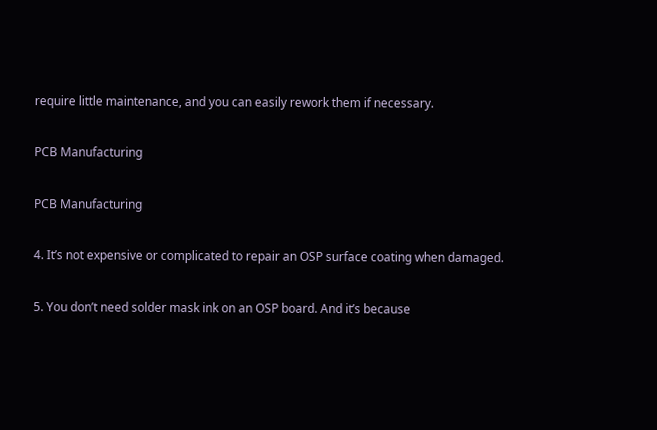require little maintenance, and you can easily rework them if necessary.

PCB Manufacturing

PCB Manufacturing

4. It’s not expensive or complicated to repair an OSP surface coating when damaged.

5. You don’t need solder mask ink on an OSP board. And it’s because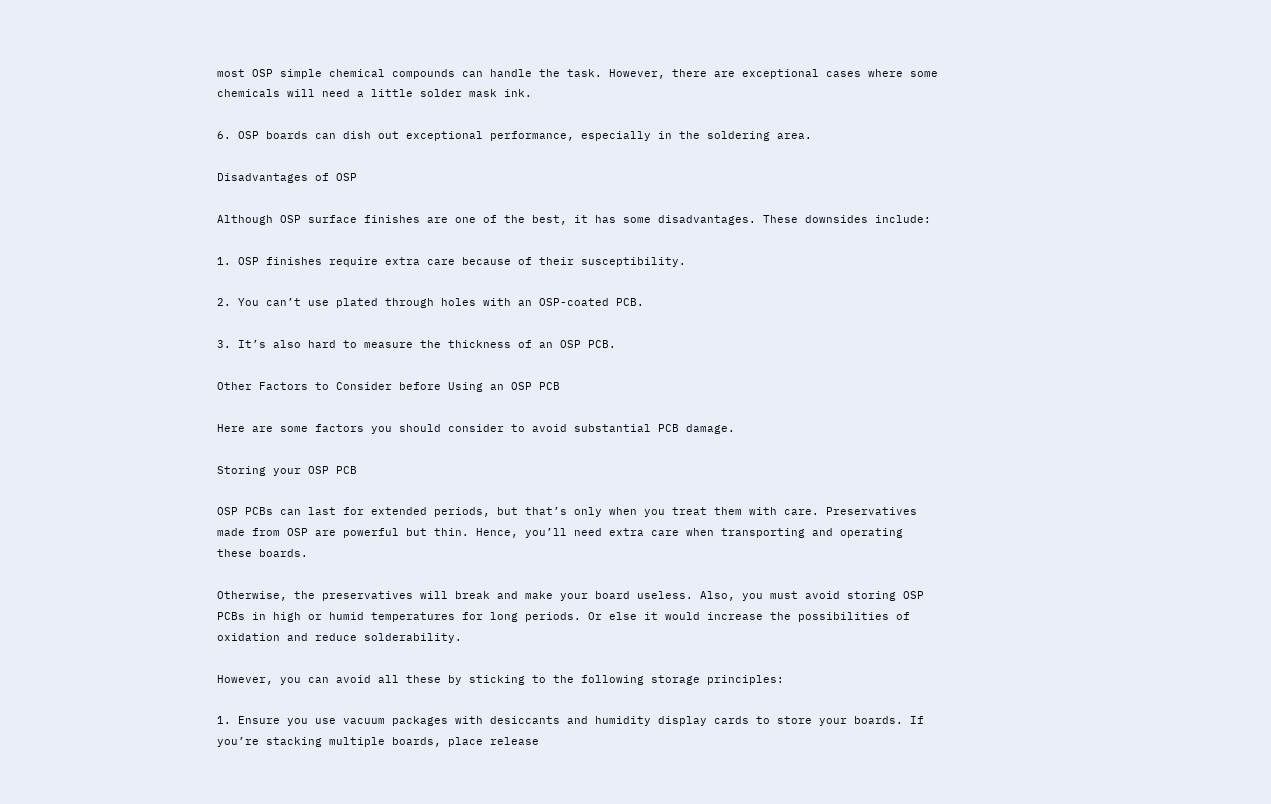most OSP simple chemical compounds can handle the task. However, there are exceptional cases where some chemicals will need a little solder mask ink.

6. OSP boards can dish out exceptional performance, especially in the soldering area.

Disadvantages of OSP

Although OSP surface finishes are one of the best, it has some disadvantages. These downsides include:

1. OSP finishes require extra care because of their susceptibility.

2. You can’t use plated through holes with an OSP-coated PCB.

3. It’s also hard to measure the thickness of an OSP PCB.

Other Factors to Consider before Using an OSP PCB

Here are some factors you should consider to avoid substantial PCB damage.

Storing your OSP PCB

OSP PCBs can last for extended periods, but that’s only when you treat them with care. Preservatives made from OSP are powerful but thin. Hence, you’ll need extra care when transporting and operating these boards.

Otherwise, the preservatives will break and make your board useless. Also, you must avoid storing OSP PCBs in high or humid temperatures for long periods. Or else it would increase the possibilities of oxidation and reduce solderability.

However, you can avoid all these by sticking to the following storage principles:

1. Ensure you use vacuum packages with desiccants and humidity display cards to store your boards. If you’re stacking multiple boards, place release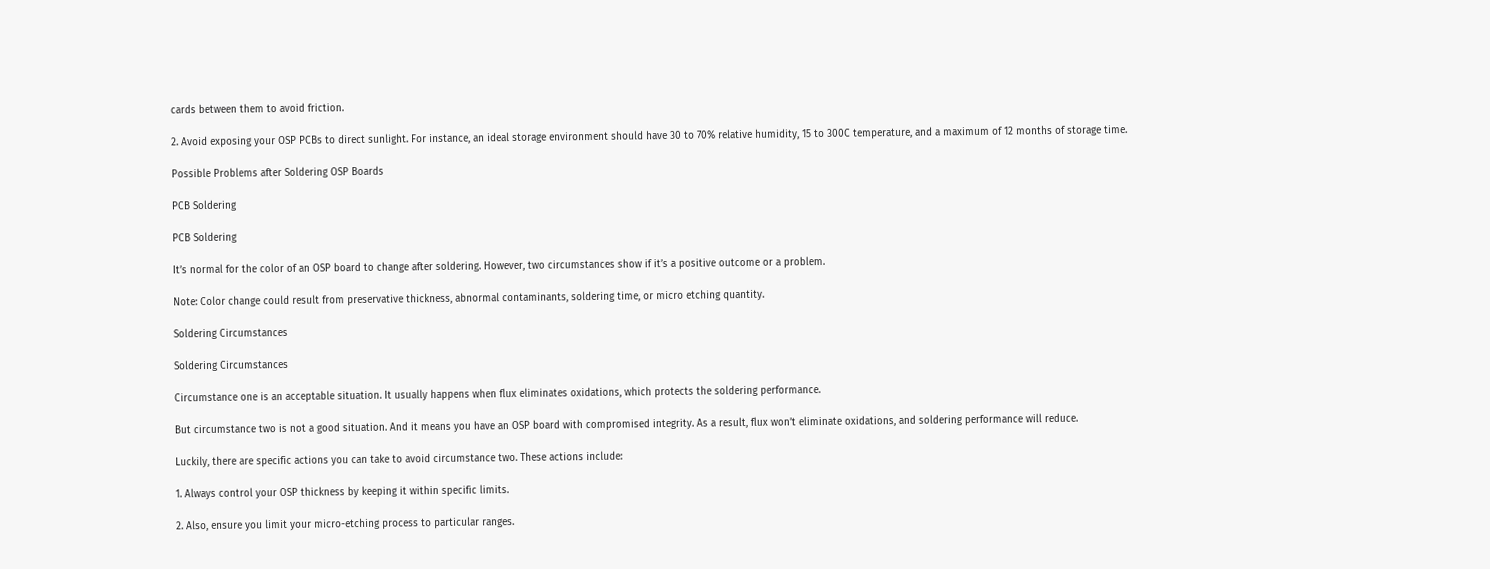cards between them to avoid friction.

2. Avoid exposing your OSP PCBs to direct sunlight. For instance, an ideal storage environment should have 30 to 70% relative humidity, 15 to 300C temperature, and a maximum of 12 months of storage time.

Possible Problems after Soldering OSP Boards

PCB Soldering

PCB Soldering

It’s normal for the color of an OSP board to change after soldering. However, two circumstances show if it’s a positive outcome or a problem.

Note: Color change could result from preservative thickness, abnormal contaminants, soldering time, or micro etching quantity.

Soldering Circumstances

Soldering Circumstances

Circumstance one is an acceptable situation. It usually happens when flux eliminates oxidations, which protects the soldering performance.

But circumstance two is not a good situation. And it means you have an OSP board with compromised integrity. As a result, flux won’t eliminate oxidations, and soldering performance will reduce.

Luckily, there are specific actions you can take to avoid circumstance two. These actions include:

1. Always control your OSP thickness by keeping it within specific limits.

2. Also, ensure you limit your micro-etching process to particular ranges.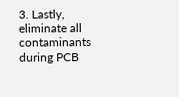3. Lastly, eliminate all contaminants during PCB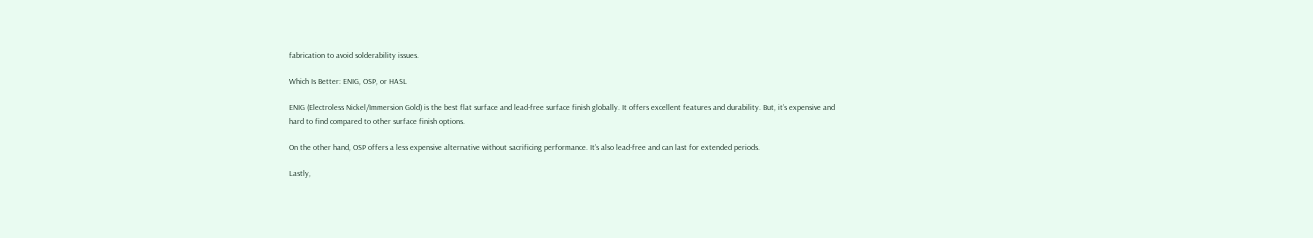fabrication to avoid solderability issues.

Which Is Better: ENIG, OSP, or HASL

ENIG (Electroless Nickel/Immersion Gold) is the best flat surface and lead-free surface finish globally. It offers excellent features and durability. But, it’s expensive and hard to find compared to other surface finish options.

On the other hand, OSP offers a less expensive alternative without sacrificing performance. It’s also lead-free and can last for extended periods.

Lastly,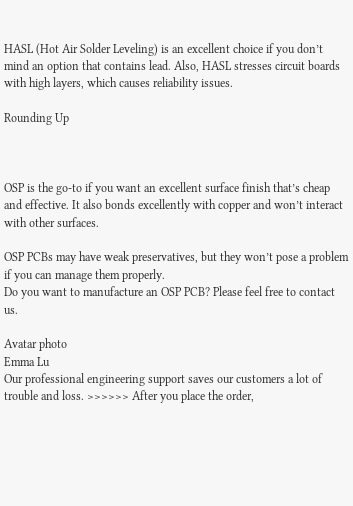HASL (Hot Air Solder Leveling) is an excellent choice if you don’t mind an option that contains lead. Also, HASL stresses circuit boards with high layers, which causes reliability issues.

Rounding Up



OSP is the go-to if you want an excellent surface finish that’s cheap and effective. It also bonds excellently with copper and won’t interact with other surfaces.

OSP PCBs may have weak preservatives, but they won’t pose a problem if you can manage them properly.
Do you want to manufacture an OSP PCB? Please feel free to contact us.

Avatar photo
Emma Lu
Our professional engineering support saves our customers a lot of trouble and loss. >>>>>> After you place the order,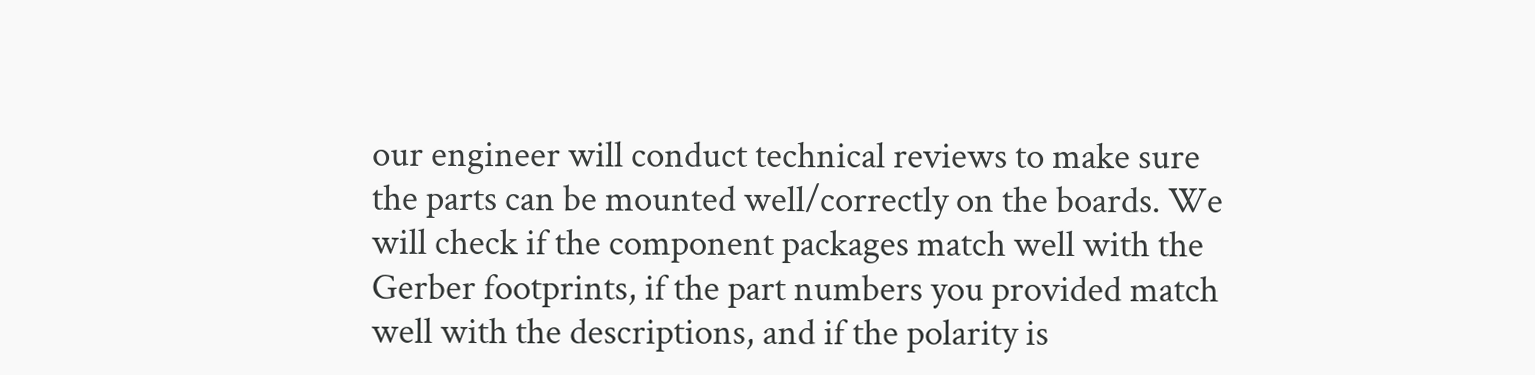our engineer will conduct technical reviews to make sure the parts can be mounted well/correctly on the boards. We will check if the component packages match well with the Gerber footprints, if the part numbers you provided match well with the descriptions, and if the polarity is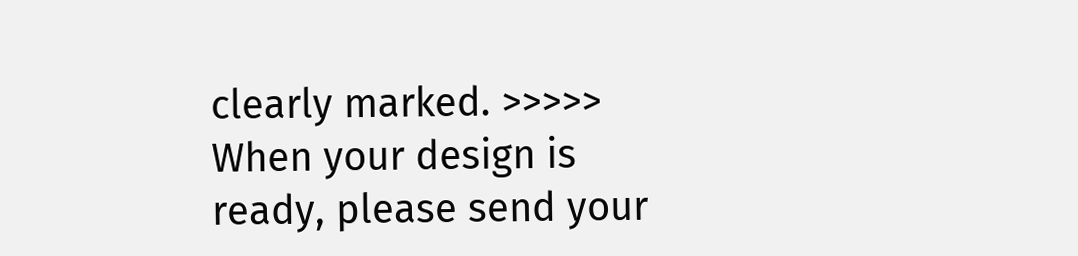clearly marked. >>>>> When your design is ready, please send your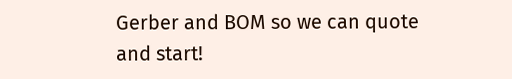Gerber and BOM so we can quote and start!